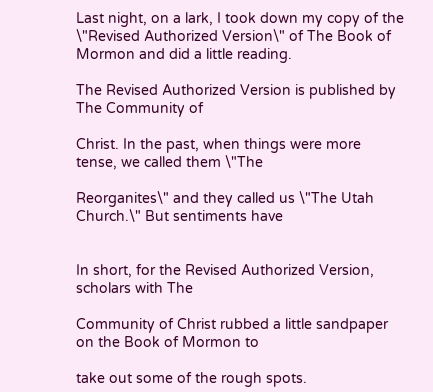Last night, on a lark, I took down my copy of the \"Revised Authorized Version\" of The Book of Mormon and did a little reading.

The Revised Authorized Version is published by The Community of

Christ. In the past, when things were more tense, we called them \"The

Reorganites\" and they called us \"The Utah Church.\" But sentiments have


In short, for the Revised Authorized Version, scholars with The

Community of Christ rubbed a little sandpaper on the Book of Mormon to

take out some of the rough spots.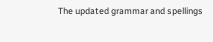The updated grammar and spellings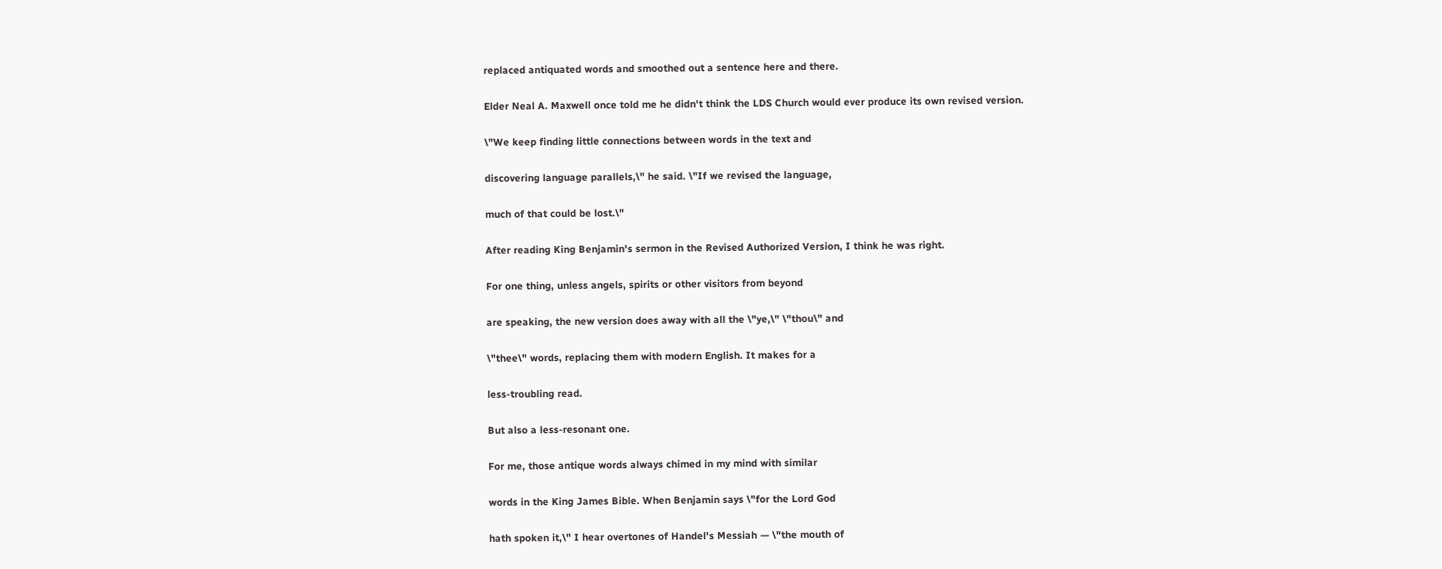replaced antiquated words and smoothed out a sentence here and there.

Elder Neal A. Maxwell once told me he didn't think the LDS Church would ever produce its own revised version.

\"We keep finding little connections between words in the text and

discovering language parallels,\" he said. \"If we revised the language,

much of that could be lost.\"

After reading King Benjamin's sermon in the Revised Authorized Version, I think he was right.

For one thing, unless angels, spirits or other visitors from beyond

are speaking, the new version does away with all the \"ye,\" \"thou\" and

\"thee\" words, replacing them with modern English. It makes for a

less-troubling read.

But also a less-resonant one.

For me, those antique words always chimed in my mind with similar

words in the King James Bible. When Benjamin says \"for the Lord God

hath spoken it,\" I hear overtones of Handel's Messiah — \"the mouth of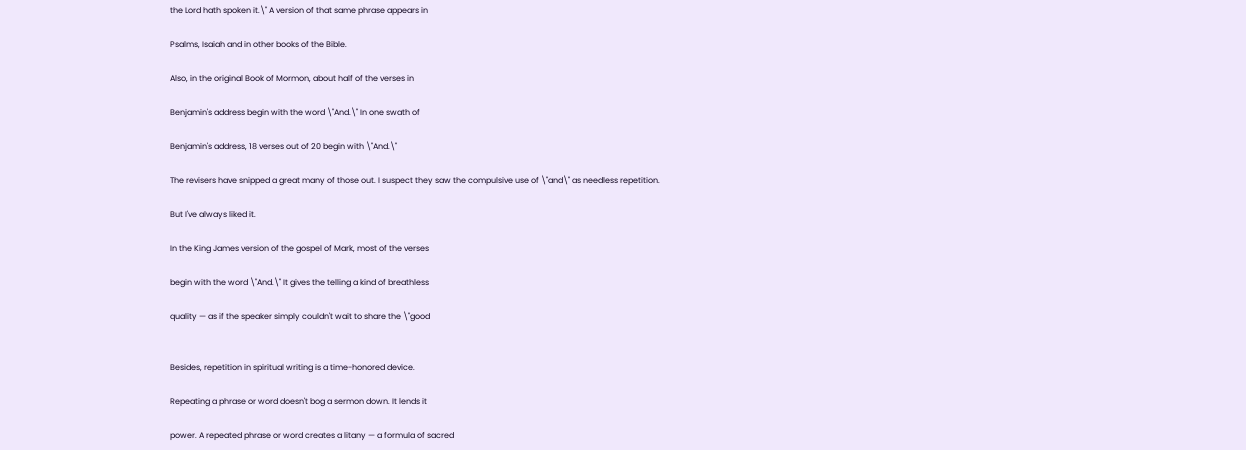the Lord hath spoken it.\" A version of that same phrase appears in

Psalms, Isaiah and in other books of the Bible.

Also, in the original Book of Mormon, about half of the verses in

Benjamin's address begin with the word \"And.\" In one swath of

Benjamin's address, 18 verses out of 20 begin with \"And.\"

The revisers have snipped a great many of those out. I suspect they saw the compulsive use of \"and\" as needless repetition.

But I've always liked it.

In the King James version of the gospel of Mark, most of the verses

begin with the word \"And.\" It gives the telling a kind of breathless

quality — as if the speaker simply couldn't wait to share the \"good


Besides, repetition in spiritual writing is a time-honored device.

Repeating a phrase or word doesn't bog a sermon down. It lends it

power. A repeated phrase or word creates a litany — a formula of sacred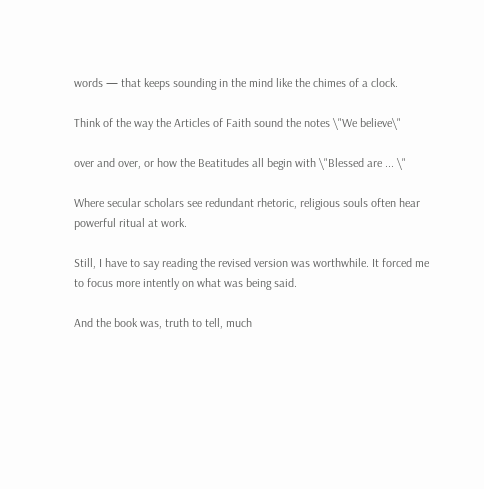words — that keeps sounding in the mind like the chimes of a clock.

Think of the way the Articles of Faith sound the notes \"We believe\"

over and over, or how the Beatitudes all begin with \"Blessed are ... \"

Where secular scholars see redundant rhetoric, religious souls often hear powerful ritual at work.

Still, I have to say reading the revised version was worthwhile. It forced me to focus more intently on what was being said.

And the book was, truth to tell, much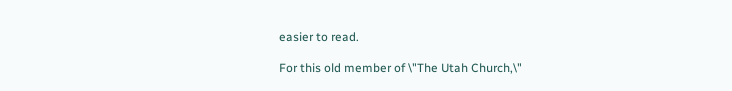easier to read.

For this old member of \"The Utah Church,\"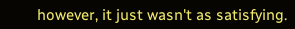however, it just wasn't as satisfying.